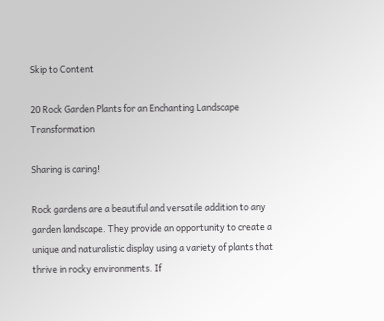Skip to Content

20 Rock Garden Plants for an Enchanting Landscape Transformation

Sharing is caring!

Rock gardens are a beautiful and versatile addition to any garden landscape. They provide an opportunity to create a unique and naturalistic display using a variety of plants that thrive in rocky environments. If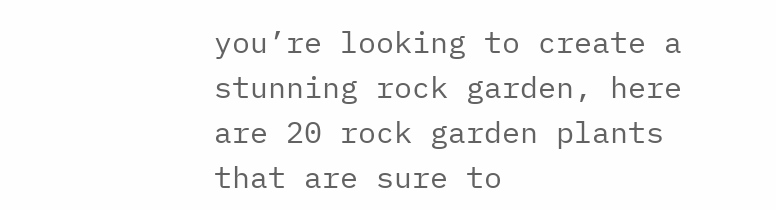you’re looking to create a stunning rock garden, here are 20 rock garden plants that are sure to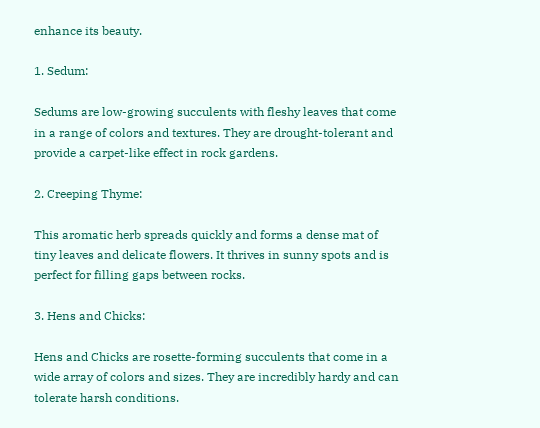enhance its beauty.

1. Sedum:

Sedums are low-growing succulents with fleshy leaves that come in a range of colors and textures. They are drought-tolerant and provide a carpet-like effect in rock gardens.

2. Creeping Thyme:

This aromatic herb spreads quickly and forms a dense mat of tiny leaves and delicate flowers. It thrives in sunny spots and is perfect for filling gaps between rocks.

3. Hens and Chicks:

Hens and Chicks are rosette-forming succulents that come in a wide array of colors and sizes. They are incredibly hardy and can tolerate harsh conditions.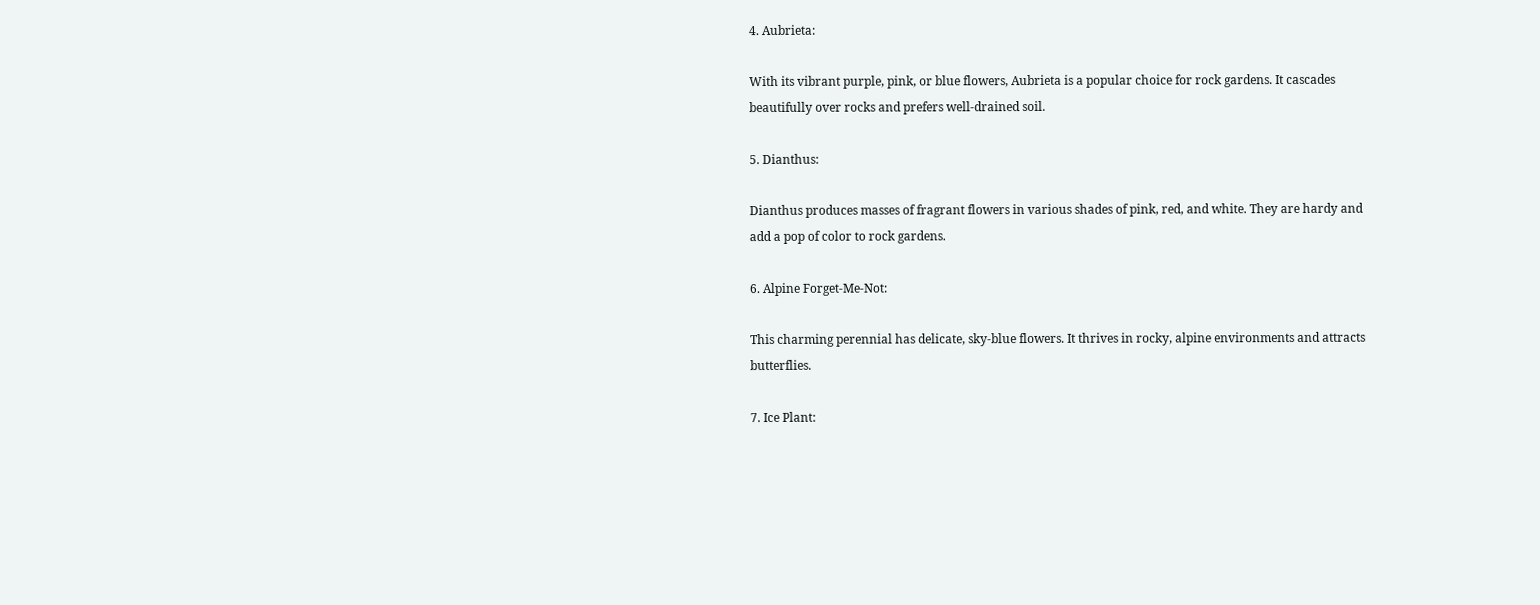4. Aubrieta:

With its vibrant purple, pink, or blue flowers, Aubrieta is a popular choice for rock gardens. It cascades beautifully over rocks and prefers well-drained soil.

5. Dianthus:

Dianthus produces masses of fragrant flowers in various shades of pink, red, and white. They are hardy and add a pop of color to rock gardens.

6. Alpine Forget-Me-Not:

This charming perennial has delicate, sky-blue flowers. It thrives in rocky, alpine environments and attracts butterflies.

7. Ice Plant: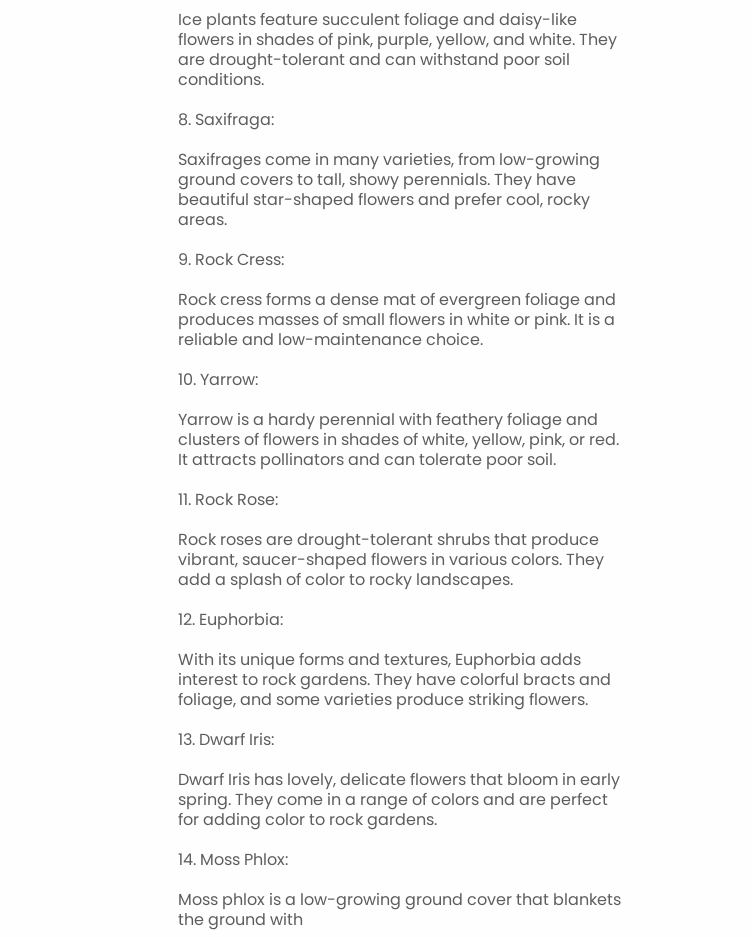Ice plants feature succulent foliage and daisy-like flowers in shades of pink, purple, yellow, and white. They are drought-tolerant and can withstand poor soil conditions.

8. Saxifraga:

Saxifrages come in many varieties, from low-growing ground covers to tall, showy perennials. They have beautiful star-shaped flowers and prefer cool, rocky areas.

9. Rock Cress:

Rock cress forms a dense mat of evergreen foliage and produces masses of small flowers in white or pink. It is a reliable and low-maintenance choice.

10. Yarrow:

Yarrow is a hardy perennial with feathery foliage and clusters of flowers in shades of white, yellow, pink, or red. It attracts pollinators and can tolerate poor soil.

11. Rock Rose:

Rock roses are drought-tolerant shrubs that produce vibrant, saucer-shaped flowers in various colors. They add a splash of color to rocky landscapes.

12. Euphorbia:

With its unique forms and textures, Euphorbia adds interest to rock gardens. They have colorful bracts and foliage, and some varieties produce striking flowers.

13. Dwarf Iris:

Dwarf Iris has lovely, delicate flowers that bloom in early spring. They come in a range of colors and are perfect for adding color to rock gardens.

14. Moss Phlox:

Moss phlox is a low-growing ground cover that blankets the ground with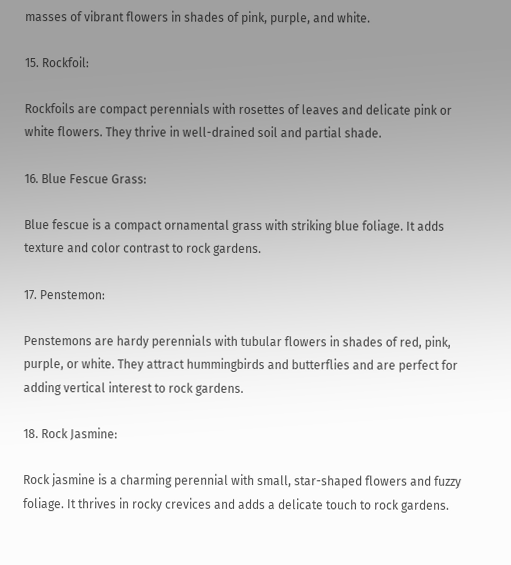masses of vibrant flowers in shades of pink, purple, and white.

15. Rockfoil:

Rockfoils are compact perennials with rosettes of leaves and delicate pink or white flowers. They thrive in well-drained soil and partial shade.

16. Blue Fescue Grass:

Blue fescue is a compact ornamental grass with striking blue foliage. It adds texture and color contrast to rock gardens.

17. Penstemon:

Penstemons are hardy perennials with tubular flowers in shades of red, pink, purple, or white. They attract hummingbirds and butterflies and are perfect for adding vertical interest to rock gardens.

18. Rock Jasmine:

Rock jasmine is a charming perennial with small, star-shaped flowers and fuzzy foliage. It thrives in rocky crevices and adds a delicate touch to rock gardens.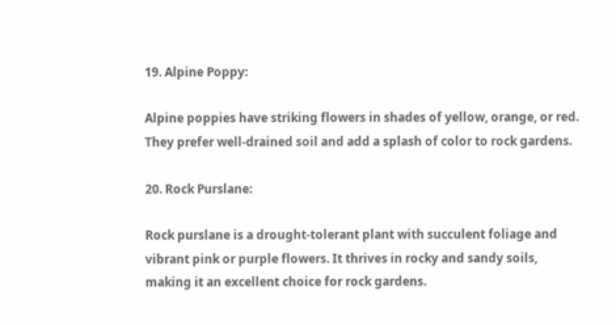19. Alpine Poppy:

Alpine poppies have striking flowers in shades of yellow, orange, or red. They prefer well-drained soil and add a splash of color to rock gardens.

20. Rock Purslane:

Rock purslane is a drought-tolerant plant with succulent foliage and vibrant pink or purple flowers. It thrives in rocky and sandy soils, making it an excellent choice for rock gardens.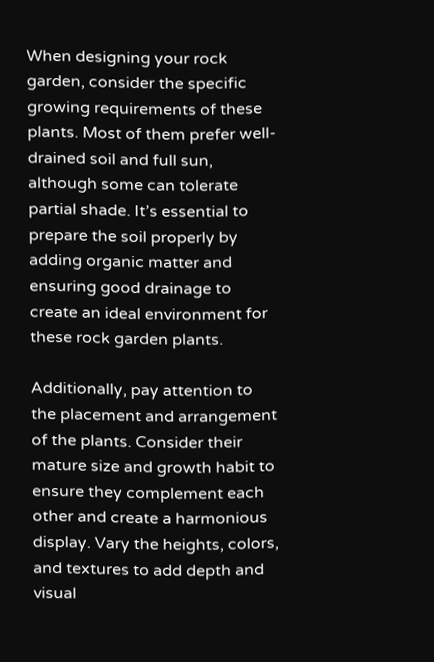When designing your rock garden, consider the specific growing requirements of these plants. Most of them prefer well-drained soil and full sun, although some can tolerate partial shade. It’s essential to prepare the soil properly by adding organic matter and ensuring good drainage to create an ideal environment for these rock garden plants.

Additionally, pay attention to the placement and arrangement of the plants. Consider their mature size and growth habit to ensure they complement each other and create a harmonious display. Vary the heights, colors, and textures to add depth and visual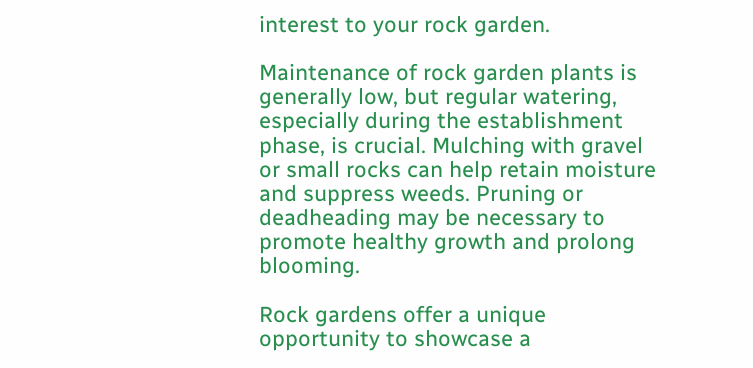interest to your rock garden.

Maintenance of rock garden plants is generally low, but regular watering, especially during the establishment phase, is crucial. Mulching with gravel or small rocks can help retain moisture and suppress weeds. Pruning or deadheading may be necessary to promote healthy growth and prolong blooming.

Rock gardens offer a unique opportunity to showcase a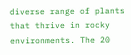diverse range of plants that thrive in rocky environments. The 20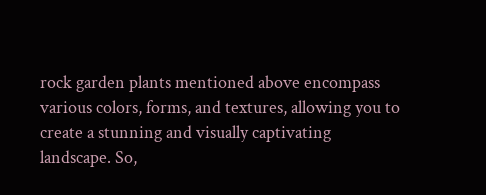rock garden plants mentioned above encompass various colors, forms, and textures, allowing you to create a stunning and visually captivating landscape. So,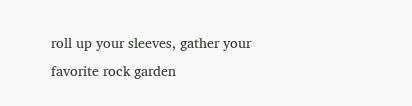roll up your sleeves, gather your favorite rock garden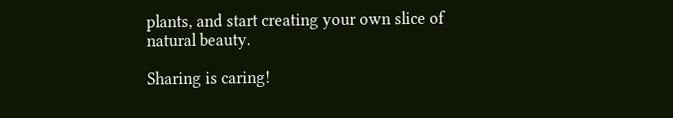plants, and start creating your own slice of natural beauty.

Sharing is caring!